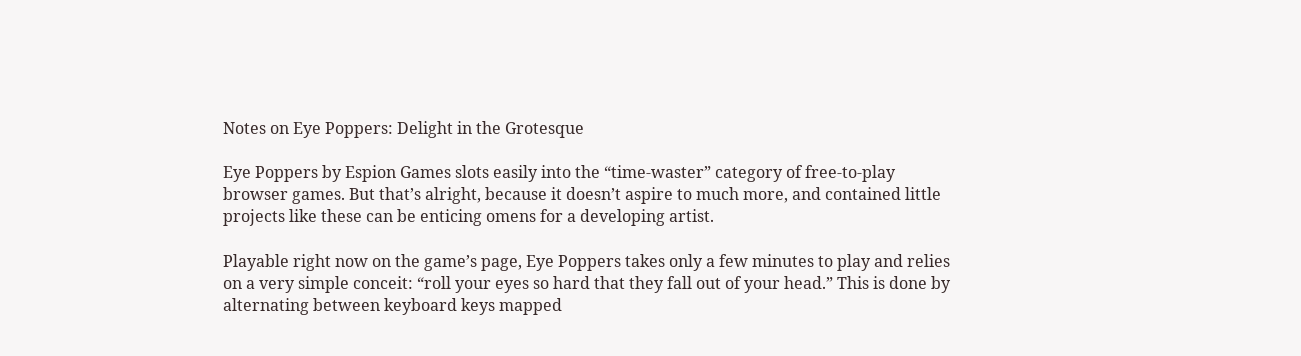Notes on Eye Poppers: Delight in the Grotesque

Eye Poppers by Espion Games slots easily into the “time-waster” category of free-to-play browser games. But that’s alright, because it doesn’t aspire to much more, and contained little projects like these can be enticing omens for a developing artist.

Playable right now on the game’s page, Eye Poppers takes only a few minutes to play and relies on a very simple conceit: “roll your eyes so hard that they fall out of your head.” This is done by alternating between keyboard keys mapped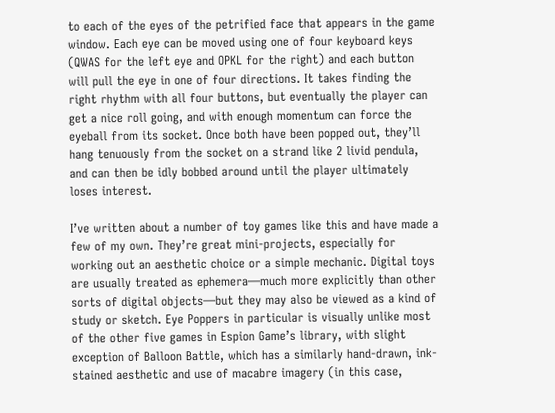to each of the eyes of the petrified face that appears in the game window. Each eye can be moved using one of four keyboard keys (QWAS for the left eye and OPKL for the right) and each button will pull the eye in one of four directions. It takes finding the right rhythm with all four buttons, but eventually the player can get a nice roll going, and with enough momentum can force the eyeball from its socket. Once both have been popped out, they’ll hang tenuously from the socket on a strand like 2 livid pendula, and can then be idly bobbed around until the player ultimately loses interest.

I’ve written about a number of toy games like this and have made a few of my own. They’re great mini-projects, especially for working out an aesthetic choice or a simple mechanic. Digital toys are usually treated as ephemera—much more explicitly than other sorts of digital objects—but they may also be viewed as a kind of study or sketch. Eye Poppers in particular is visually unlike most of the other five games in Espion Game’s library, with slight exception of Balloon Battle, which has a similarly hand-drawn, ink-stained aesthetic and use of macabre imagery (in this case,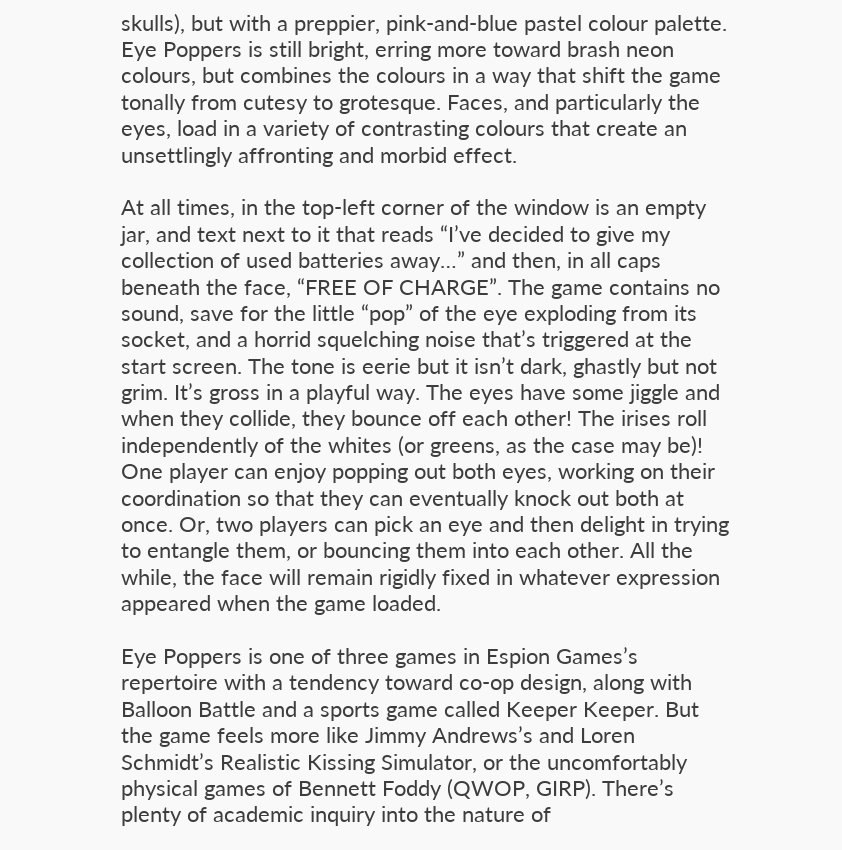skulls), but with a preppier, pink-and-blue pastel colour palette. Eye Poppers is still bright, erring more toward brash neon colours, but combines the colours in a way that shift the game tonally from cutesy to grotesque. Faces, and particularly the eyes, load in a variety of contrasting colours that create an unsettlingly affronting and morbid effect.

At all times, in the top-left corner of the window is an empty jar, and text next to it that reads “I’ve decided to give my collection of used batteries away…” and then, in all caps beneath the face, “FREE OF CHARGE”. The game contains no sound, save for the little “pop” of the eye exploding from its socket, and a horrid squelching noise that’s triggered at the start screen. The tone is eerie but it isn’t dark, ghastly but not grim. It’s gross in a playful way. The eyes have some jiggle and when they collide, they bounce off each other! The irises roll independently of the whites (or greens, as the case may be)! One player can enjoy popping out both eyes, working on their coordination so that they can eventually knock out both at once. Or, two players can pick an eye and then delight in trying to entangle them, or bouncing them into each other. All the while, the face will remain rigidly fixed in whatever expression appeared when the game loaded.

Eye Poppers is one of three games in Espion Games’s repertoire with a tendency toward co-op design, along with Balloon Battle and a sports game called Keeper Keeper. But the game feels more like Jimmy Andrews’s and Loren Schmidt’s Realistic Kissing Simulator, or the uncomfortably physical games of Bennett Foddy (QWOP, GIRP). There’s plenty of academic inquiry into the nature of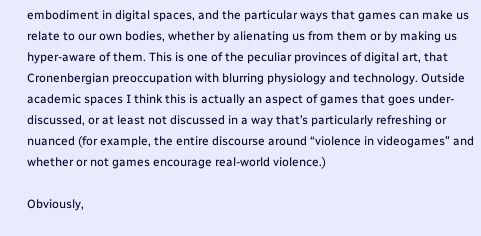embodiment in digital spaces, and the particular ways that games can make us relate to our own bodies, whether by alienating us from them or by making us hyper-aware of them. This is one of the peculiar provinces of digital art, that Cronenbergian preoccupation with blurring physiology and technology. Outside academic spaces I think this is actually an aspect of games that goes under-discussed, or at least not discussed in a way that’s particularly refreshing or nuanced (for example, the entire discourse around “violence in videogames” and whether or not games encourage real-world violence.)

Obviously,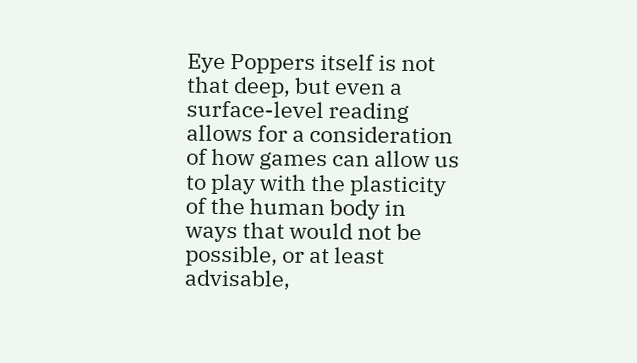Eye Poppers itself is not that deep, but even a surface-level reading allows for a consideration of how games can allow us to play with the plasticity of the human body in ways that would not be possible, or at least advisable,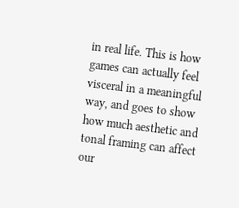in real life. This is how games can actually feel visceral in a meaningful way, and goes to show how much aesthetic and tonal framing can affect our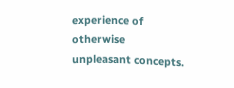experience of otherwise unpleasant concepts.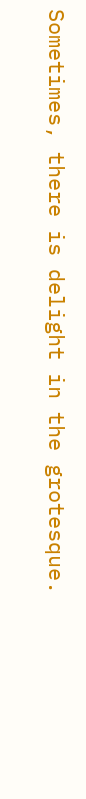Sometimes, there is delight in the grotesque.